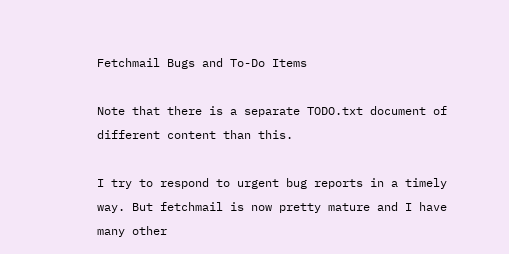Fetchmail Bugs and To-Do Items

Note that there is a separate TODO.txt document of different content than this.

I try to respond to urgent bug reports in a timely way. But fetchmail is now pretty mature and I have many other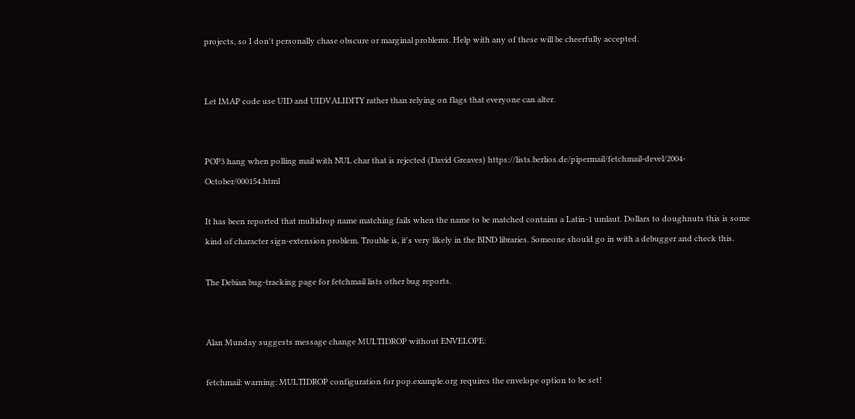projects, so I don't personally chase obscure or marginal problems. Help with any of these will be cheerfully accepted.


Let IMAP code use UID and UIDVALIDITY rather than relying on flags that everyone can alter.


POP3 hang when polling mail with NUL char that is rejected (David Greaves) https://lists.berlios.de/pipermail/fetchmail-devel/2004-October/000154.html

It has been reported that multidrop name matching fails when the name to be matched contains a Latin-1 umlaut. Dollars to doughnuts this is some kind of character sign-extension problem. Trouble is, it's very likely in the BIND libraries. Someone should go in with a debugger and check this.

The Debian bug-tracking page for fetchmail lists other bug reports.


Alan Munday suggests message change MULTIDROP without ENVELOPE:

fetchmail: warning: MULTIDROP configuration for pop.example.org requires the envelope option to be set!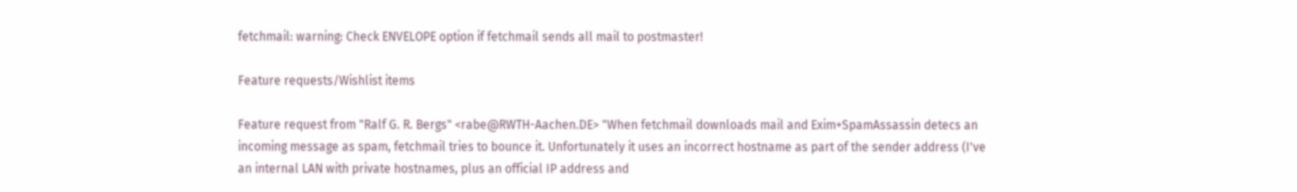fetchmail: warning: Check ENVELOPE option if fetchmail sends all mail to postmaster!

Feature requests/Wishlist items

Feature request from "Ralf G. R. Bergs" <rabe@RWTH-Aachen.DE> "When fetchmail downloads mail and Exim+SpamAssassin detecs an incoming message as spam, fetchmail tries to bounce it. Unfortunately it uses an incorrect hostname as part of the sender address (I've an internal LAN with private hostnames, plus an official IP address and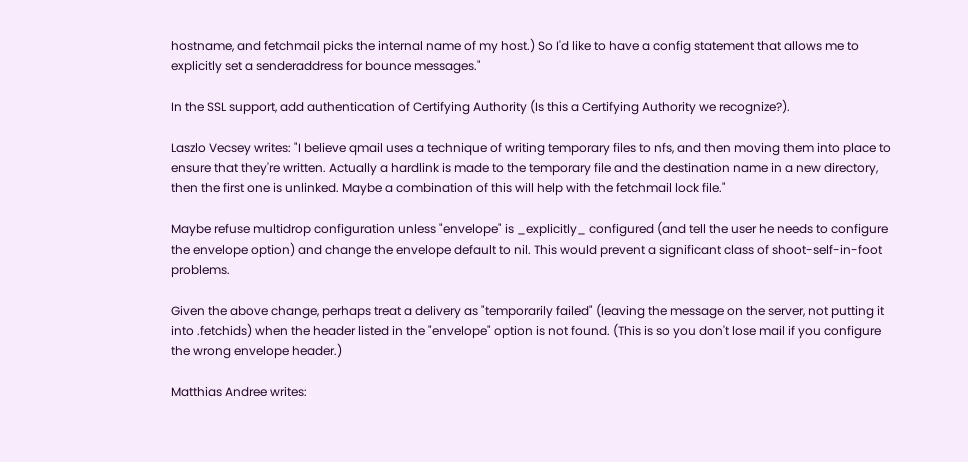hostname, and fetchmail picks the internal name of my host.) So I'd like to have a config statement that allows me to explicitly set a senderaddress for bounce messages."

In the SSL support, add authentication of Certifying Authority (Is this a Certifying Authority we recognize?).

Laszlo Vecsey writes: "I believe qmail uses a technique of writing temporary files to nfs, and then moving them into place to ensure that they're written. Actually a hardlink is made to the temporary file and the destination name in a new directory, then the first one is unlinked. Maybe a combination of this will help with the fetchmail lock file."

Maybe refuse multidrop configuration unless "envelope" is _explicitly_ configured (and tell the user he needs to configure the envelope option) and change the envelope default to nil. This would prevent a significant class of shoot-self-in-foot problems.

Given the above change, perhaps treat a delivery as "temporarily failed" (leaving the message on the server, not putting it into .fetchids) when the header listed in the "envelope" option is not found. (This is so you don't lose mail if you configure the wrong envelope header.)

Matthias Andree writes: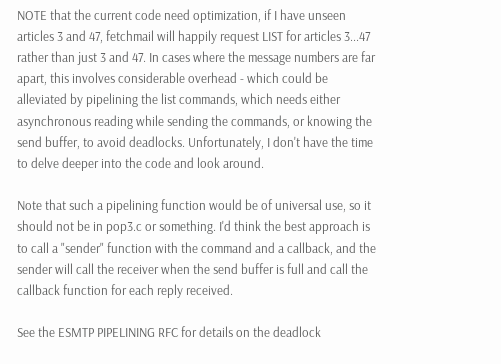NOTE that the current code need optimization, if I have unseen articles 3 and 47, fetchmail will happily request LIST for articles 3...47 rather than just 3 and 47. In cases where the message numbers are far apart, this involves considerable overhead - which could be alleviated by pipelining the list commands, which needs either asynchronous reading while sending the commands, or knowing the send buffer, to avoid deadlocks. Unfortunately, I don't have the time to delve deeper into the code and look around.

Note that such a pipelining function would be of universal use, so it should not be in pop3.c or something. I'd think the best approach is to call a "sender" function with the command and a callback, and the sender will call the receiver when the send buffer is full and call the callback function for each reply received.

See the ESMTP PIPELINING RFC for details on the deadlock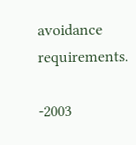avoidance requirements.

-2003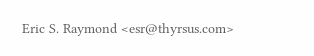Eric S. Raymond <esr@thyrsus.com>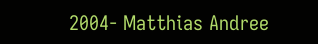2004- Matthias Andree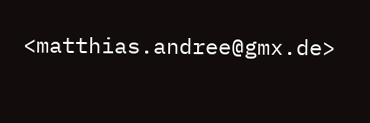<matthias.andree@gmx.de>